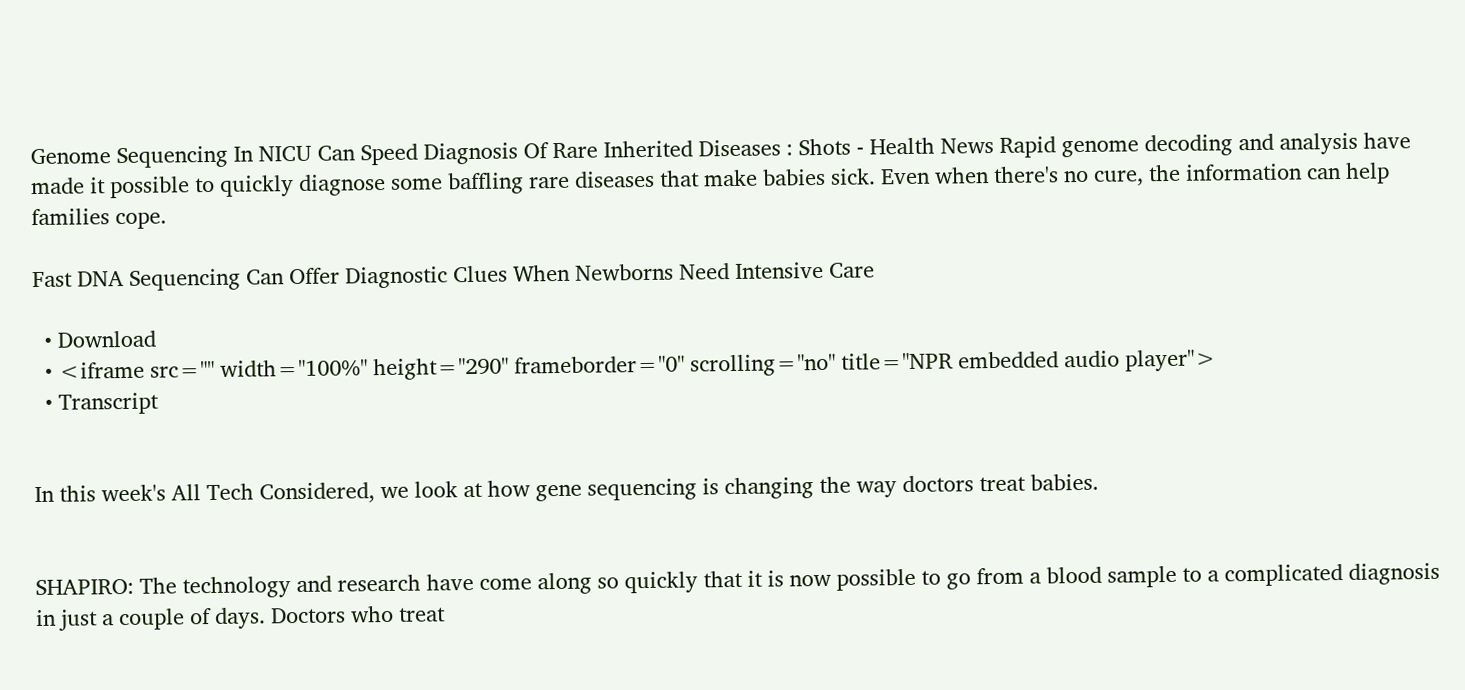Genome Sequencing In NICU Can Speed Diagnosis Of Rare Inherited Diseases : Shots - Health News Rapid genome decoding and analysis have made it possible to quickly diagnose some baffling rare diseases that make babies sick. Even when there's no cure, the information can help families cope.

Fast DNA Sequencing Can Offer Diagnostic Clues When Newborns Need Intensive Care

  • Download
  • <iframe src="" width="100%" height="290" frameborder="0" scrolling="no" title="NPR embedded audio player">
  • Transcript


In this week's All Tech Considered, we look at how gene sequencing is changing the way doctors treat babies.


SHAPIRO: The technology and research have come along so quickly that it is now possible to go from a blood sample to a complicated diagnosis in just a couple of days. Doctors who treat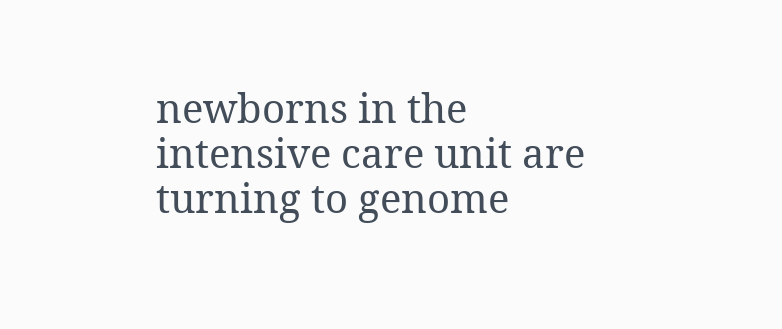newborns in the intensive care unit are turning to genome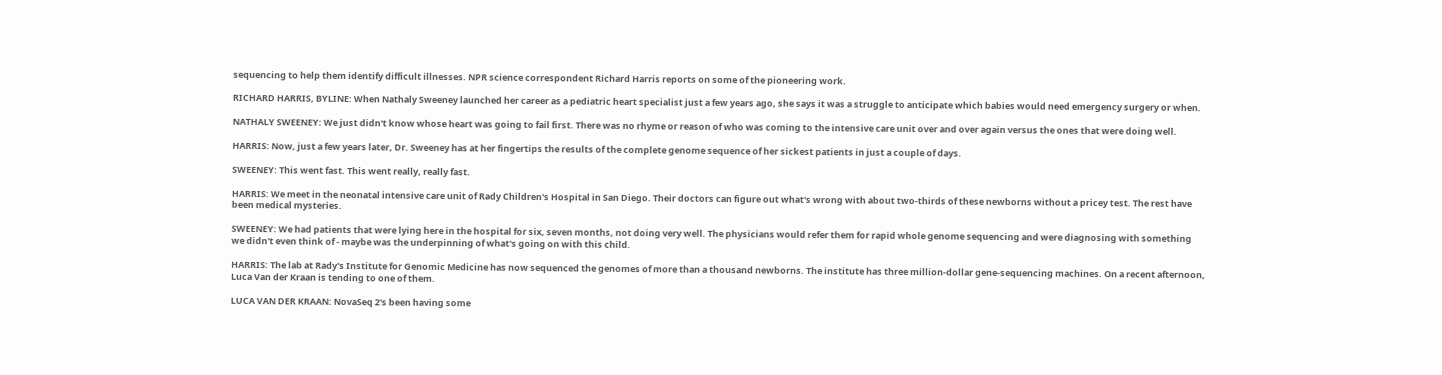sequencing to help them identify difficult illnesses. NPR science correspondent Richard Harris reports on some of the pioneering work.

RICHARD HARRIS, BYLINE: When Nathaly Sweeney launched her career as a pediatric heart specialist just a few years ago, she says it was a struggle to anticipate which babies would need emergency surgery or when.

NATHALY SWEENEY: We just didn't know whose heart was going to fail first. There was no rhyme or reason of who was coming to the intensive care unit over and over again versus the ones that were doing well.

HARRIS: Now, just a few years later, Dr. Sweeney has at her fingertips the results of the complete genome sequence of her sickest patients in just a couple of days.

SWEENEY: This went fast. This went really, really fast.

HARRIS: We meet in the neonatal intensive care unit of Rady Children's Hospital in San Diego. Their doctors can figure out what's wrong with about two-thirds of these newborns without a pricey test. The rest have been medical mysteries.

SWEENEY: We had patients that were lying here in the hospital for six, seven months, not doing very well. The physicians would refer them for rapid whole genome sequencing and were diagnosing with something we didn't even think of - maybe was the underpinning of what's going on with this child.

HARRIS: The lab at Rady's Institute for Genomic Medicine has now sequenced the genomes of more than a thousand newborns. The institute has three million-dollar gene-sequencing machines. On a recent afternoon, Luca Van der Kraan is tending to one of them.

LUCA VAN DER KRAAN: NovaSeq 2's been having some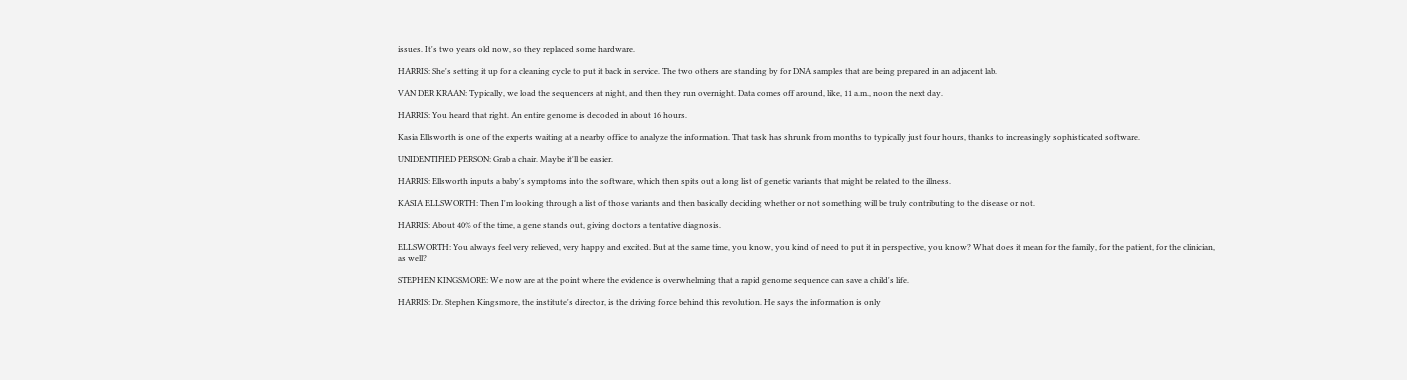issues. It's two years old now, so they replaced some hardware.

HARRIS: She's setting it up for a cleaning cycle to put it back in service. The two others are standing by for DNA samples that are being prepared in an adjacent lab.

VAN DER KRAAN: Typically, we load the sequencers at night, and then they run overnight. Data comes off around, like, 11 a.m., noon the next day.

HARRIS: You heard that right. An entire genome is decoded in about 16 hours.

Kasia Ellsworth is one of the experts waiting at a nearby office to analyze the information. That task has shrunk from months to typically just four hours, thanks to increasingly sophisticated software.

UNIDENTIFIED PERSON: Grab a chair. Maybe it'll be easier.

HARRIS: Ellsworth inputs a baby's symptoms into the software, which then spits out a long list of genetic variants that might be related to the illness.

KASIA ELLSWORTH: Then I'm looking through a list of those variants and then basically deciding whether or not something will be truly contributing to the disease or not.

HARRIS: About 40% of the time, a gene stands out, giving doctors a tentative diagnosis.

ELLSWORTH: You always feel very relieved, very happy and excited. But at the same time, you know, you kind of need to put it in perspective, you know? What does it mean for the family, for the patient, for the clinician, as well?

STEPHEN KINGSMORE: We now are at the point where the evidence is overwhelming that a rapid genome sequence can save a child's life.

HARRIS: Dr. Stephen Kingsmore, the institute's director, is the driving force behind this revolution. He says the information is only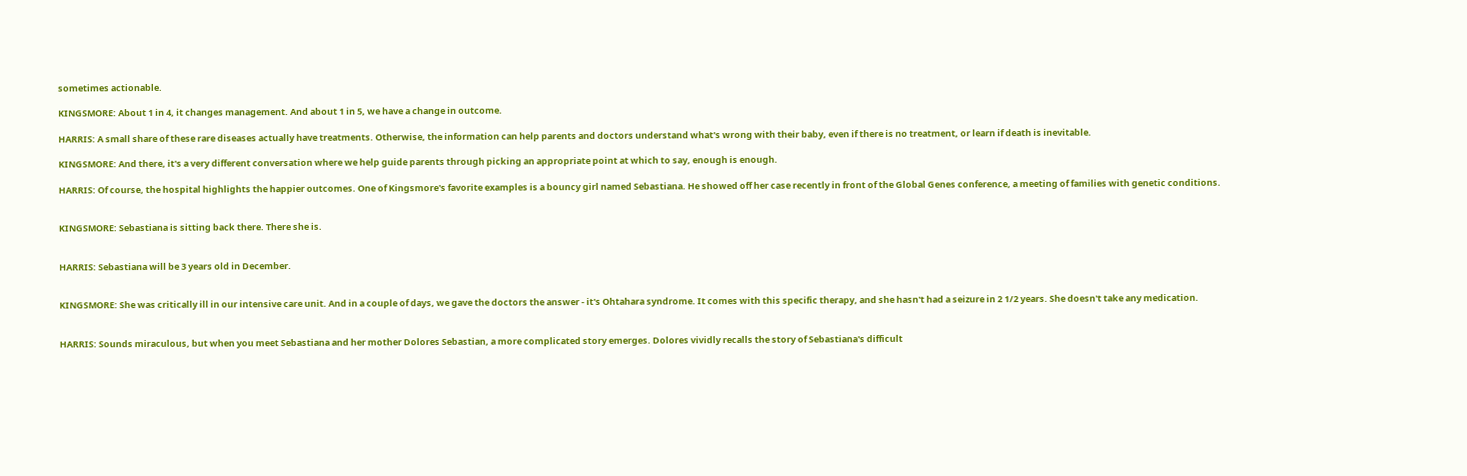sometimes actionable.

KINGSMORE: About 1 in 4, it changes management. And about 1 in 5, we have a change in outcome.

HARRIS: A small share of these rare diseases actually have treatments. Otherwise, the information can help parents and doctors understand what's wrong with their baby, even if there is no treatment, or learn if death is inevitable.

KINGSMORE: And there, it's a very different conversation where we help guide parents through picking an appropriate point at which to say, enough is enough.

HARRIS: Of course, the hospital highlights the happier outcomes. One of Kingsmore's favorite examples is a bouncy girl named Sebastiana. He showed off her case recently in front of the Global Genes conference, a meeting of families with genetic conditions.


KINGSMORE: Sebastiana is sitting back there. There she is.


HARRIS: Sebastiana will be 3 years old in December.


KINGSMORE: She was critically ill in our intensive care unit. And in a couple of days, we gave the doctors the answer - it's Ohtahara syndrome. It comes with this specific therapy, and she hasn't had a seizure in 2 1/2 years. She doesn't take any medication.


HARRIS: Sounds miraculous, but when you meet Sebastiana and her mother Dolores Sebastian, a more complicated story emerges. Dolores vividly recalls the story of Sebastiana's difficult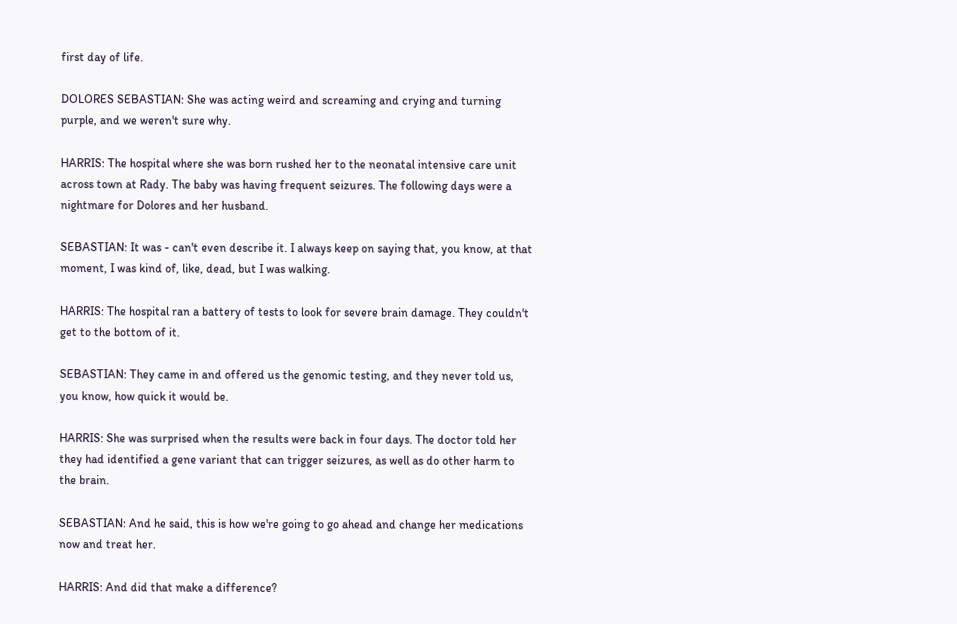first day of life.

DOLORES SEBASTIAN: She was acting weird and screaming and crying and turning purple, and we weren't sure why.

HARRIS: The hospital where she was born rushed her to the neonatal intensive care unit across town at Rady. The baby was having frequent seizures. The following days were a nightmare for Dolores and her husband.

SEBASTIAN: It was - can't even describe it. I always keep on saying that, you know, at that moment, I was kind of, like, dead, but I was walking.

HARRIS: The hospital ran a battery of tests to look for severe brain damage. They couldn't get to the bottom of it.

SEBASTIAN: They came in and offered us the genomic testing, and they never told us, you know, how quick it would be.

HARRIS: She was surprised when the results were back in four days. The doctor told her they had identified a gene variant that can trigger seizures, as well as do other harm to the brain.

SEBASTIAN: And he said, this is how we're going to go ahead and change her medications now and treat her.

HARRIS: And did that make a difference?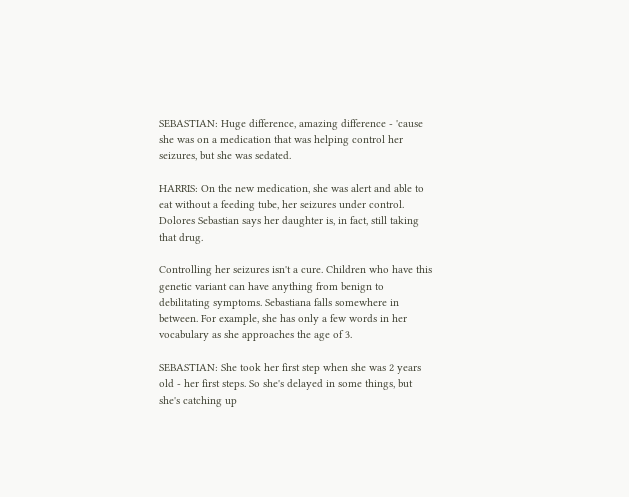SEBASTIAN: Huge difference, amazing difference - 'cause she was on a medication that was helping control her seizures, but she was sedated.

HARRIS: On the new medication, she was alert and able to eat without a feeding tube, her seizures under control. Dolores Sebastian says her daughter is, in fact, still taking that drug.

Controlling her seizures isn't a cure. Children who have this genetic variant can have anything from benign to debilitating symptoms. Sebastiana falls somewhere in between. For example, she has only a few words in her vocabulary as she approaches the age of 3.

SEBASTIAN: She took her first step when she was 2 years old - her first steps. So she's delayed in some things, but she's catching up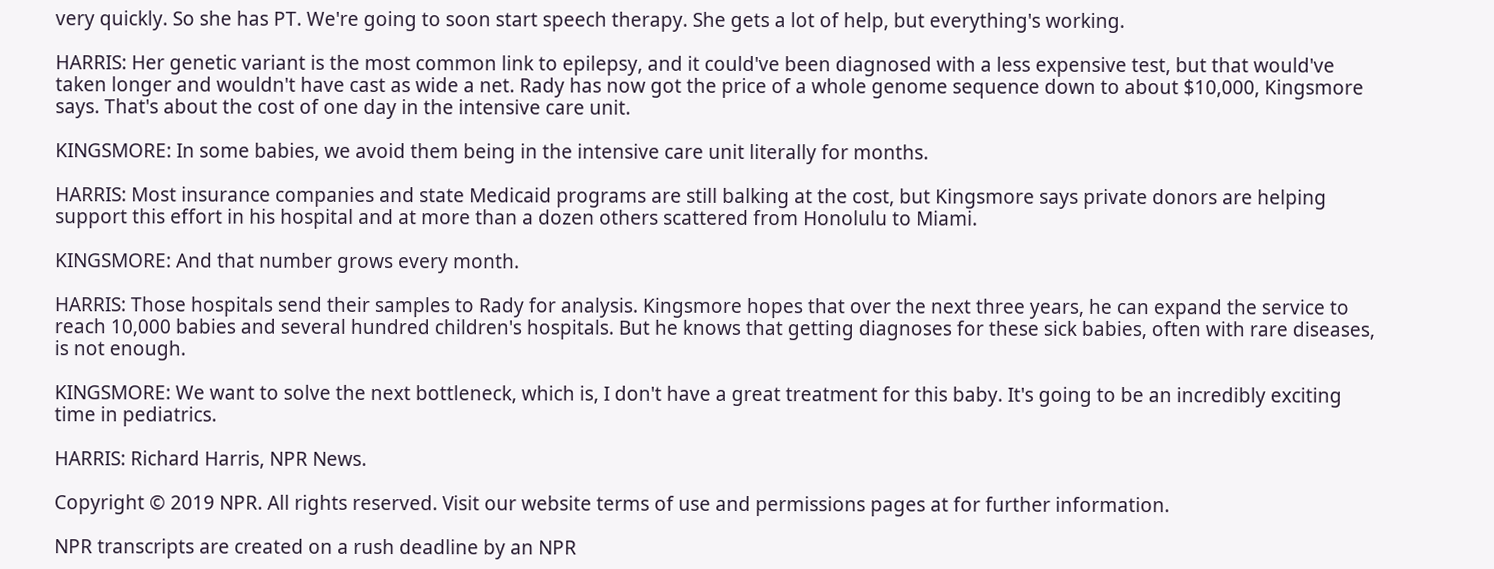very quickly. So she has PT. We're going to soon start speech therapy. She gets a lot of help, but everything's working.

HARRIS: Her genetic variant is the most common link to epilepsy, and it could've been diagnosed with a less expensive test, but that would've taken longer and wouldn't have cast as wide a net. Rady has now got the price of a whole genome sequence down to about $10,000, Kingsmore says. That's about the cost of one day in the intensive care unit.

KINGSMORE: In some babies, we avoid them being in the intensive care unit literally for months.

HARRIS: Most insurance companies and state Medicaid programs are still balking at the cost, but Kingsmore says private donors are helping support this effort in his hospital and at more than a dozen others scattered from Honolulu to Miami.

KINGSMORE: And that number grows every month.

HARRIS: Those hospitals send their samples to Rady for analysis. Kingsmore hopes that over the next three years, he can expand the service to reach 10,000 babies and several hundred children's hospitals. But he knows that getting diagnoses for these sick babies, often with rare diseases, is not enough.

KINGSMORE: We want to solve the next bottleneck, which is, I don't have a great treatment for this baby. It's going to be an incredibly exciting time in pediatrics.

HARRIS: Richard Harris, NPR News.

Copyright © 2019 NPR. All rights reserved. Visit our website terms of use and permissions pages at for further information.

NPR transcripts are created on a rush deadline by an NPR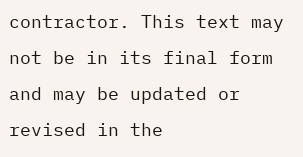contractor. This text may not be in its final form and may be updated or revised in the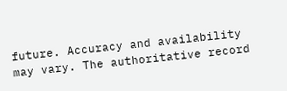future. Accuracy and availability may vary. The authoritative record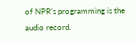of NPR’s programming is the audio record.